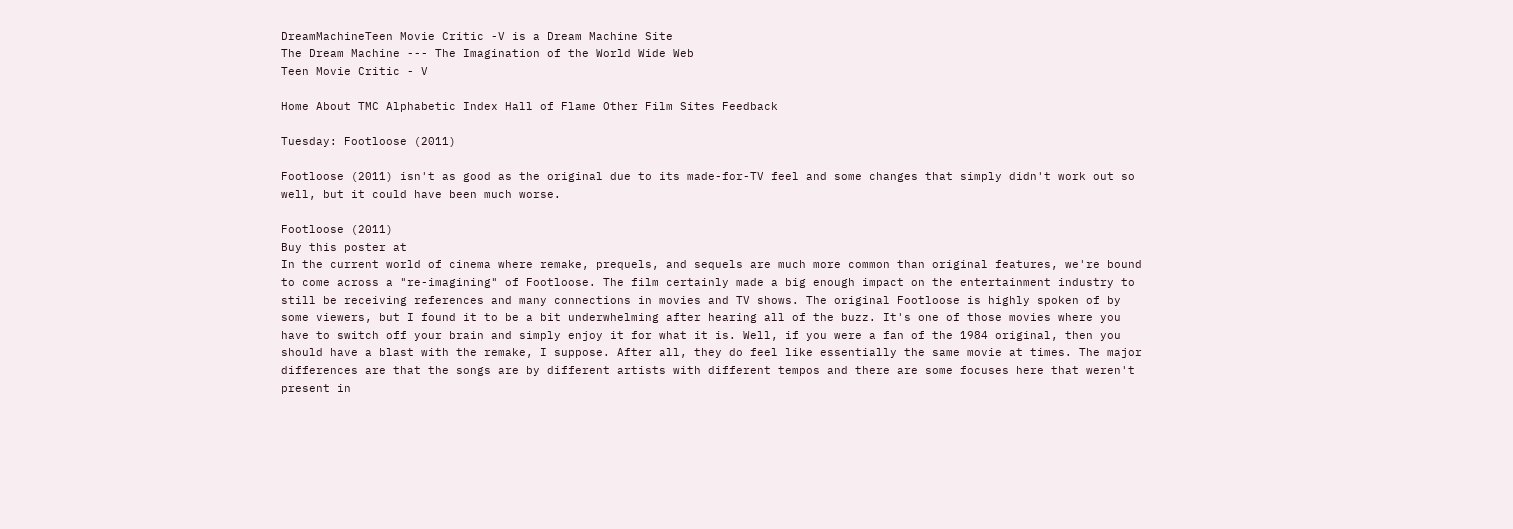DreamMachineTeen Movie Critic -V is a Dream Machine Site
The Dream Machine --- The Imagination of the World Wide Web
Teen Movie Critic - V

Home About TMC Alphabetic Index Hall of Flame Other Film Sites Feedback

Tuesday: Footloose (2011)

Footloose (2011) isn't as good as the original due to its made-for-TV feel and some changes that simply didn't work out so well, but it could have been much worse.

Footloose (2011)
Buy this poster at
In the current world of cinema where remake, prequels, and sequels are much more common than original features, we're bound to come across a "re-imagining" of Footloose. The film certainly made a big enough impact on the entertainment industry to still be receiving references and many connections in movies and TV shows. The original Footloose is highly spoken of by some viewers, but I found it to be a bit underwhelming after hearing all of the buzz. It's one of those movies where you have to switch off your brain and simply enjoy it for what it is. Well, if you were a fan of the 1984 original, then you should have a blast with the remake, I suppose. After all, they do feel like essentially the same movie at times. The major differences are that the songs are by different artists with different tempos and there are some focuses here that weren't present in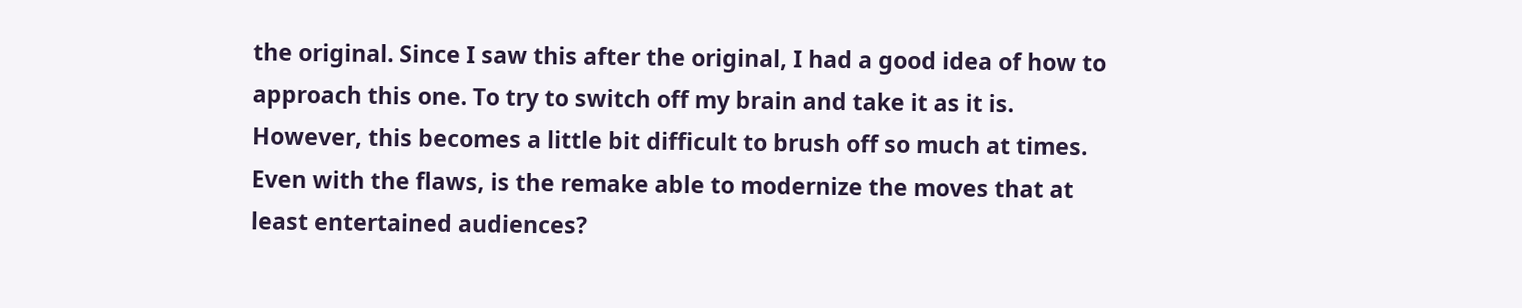the original. Since I saw this after the original, I had a good idea of how to approach this one. To try to switch off my brain and take it as it is. However, this becomes a little bit difficult to brush off so much at times. Even with the flaws, is the remake able to modernize the moves that at least entertained audiences?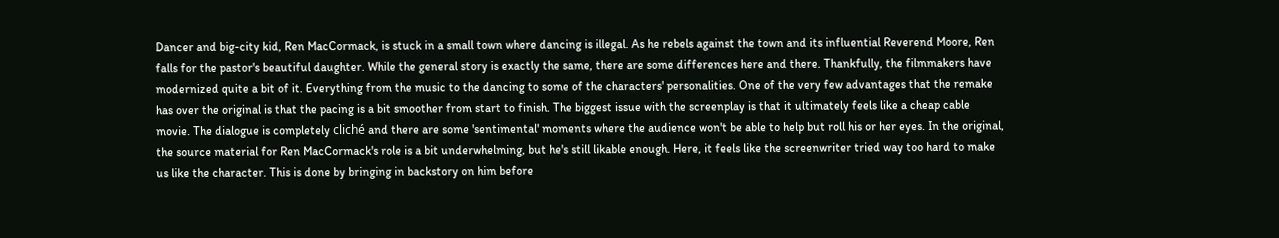Dancer and big-city kid, Ren MacCormack, is stuck in a small town where dancing is illegal. As he rebels against the town and its influential Reverend Moore, Ren falls for the pastor's beautiful daughter. While the general story is exactly the same, there are some differences here and there. Thankfully, the filmmakers have modernized quite a bit of it. Everything from the music to the dancing to some of the characters' personalities. One of the very few advantages that the remake has over the original is that the pacing is a bit smoother from start to finish. The biggest issue with the screenplay is that it ultimately feels like a cheap cable movie. The dialogue is completely cliché and there are some 'sentimental' moments where the audience won't be able to help but roll his or her eyes. In the original, the source material for Ren MacCormack's role is a bit underwhelming, but he's still likable enough. Here, it feels like the screenwriter tried way too hard to make us like the character. This is done by bringing in backstory on him before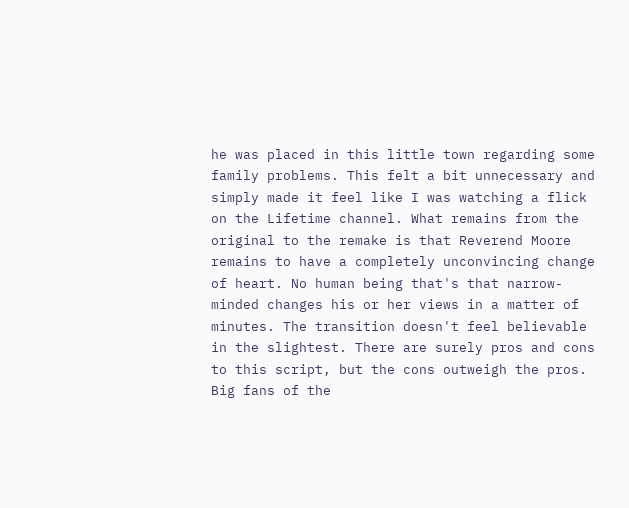he was placed in this little town regarding some family problems. This felt a bit unnecessary and simply made it feel like I was watching a flick on the Lifetime channel. What remains from the original to the remake is that Reverend Moore remains to have a completely unconvincing change of heart. No human being that's that narrow-minded changes his or her views in a matter of minutes. The transition doesn't feel believable in the slightest. There are surely pros and cons to this script, but the cons outweigh the pros. Big fans of the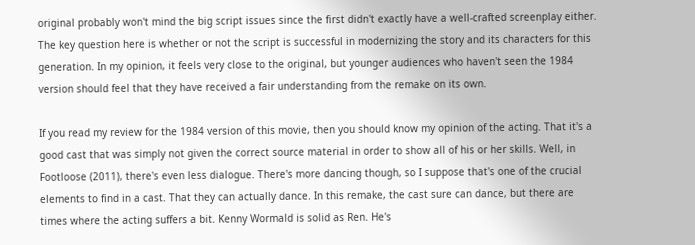original probably won't mind the big script issues since the first didn't exactly have a well-crafted screenplay either. The key question here is whether or not the script is successful in modernizing the story and its characters for this generation. In my opinion, it feels very close to the original, but younger audiences who haven't seen the 1984 version should feel that they have received a fair understanding from the remake on its own.

If you read my review for the 1984 version of this movie, then you should know my opinion of the acting. That it's a good cast that was simply not given the correct source material in order to show all of his or her skills. Well, in Footloose (2011), there's even less dialogue. There's more dancing though, so I suppose that's one of the crucial elements to find in a cast. That they can actually dance. In this remake, the cast sure can dance, but there are times where the acting suffers a bit. Kenny Wormald is solid as Ren. He's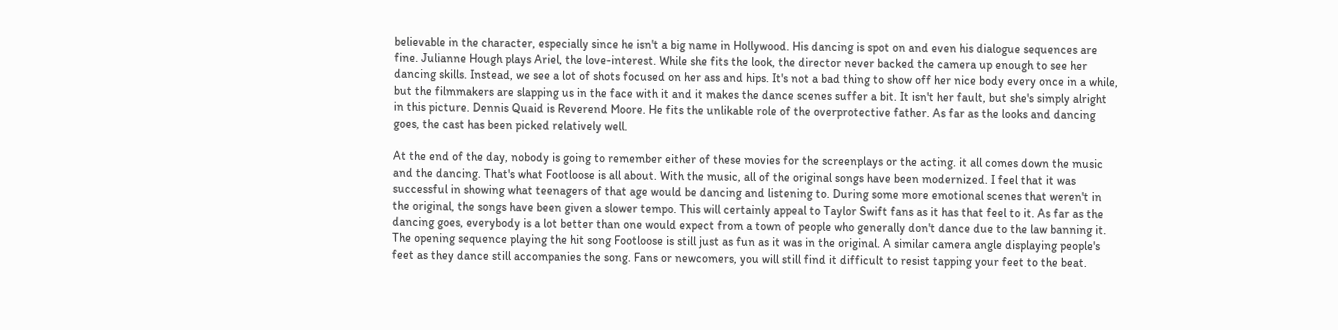believable in the character, especially since he isn't a big name in Hollywood. His dancing is spot on and even his dialogue sequences are fine. Julianne Hough plays Ariel, the love-interest. While she fits the look, the director never backed the camera up enough to see her dancing skills. Instead, we see a lot of shots focused on her ass and hips. It's not a bad thing to show off her nice body every once in a while, but the filmmakers are slapping us in the face with it and it makes the dance scenes suffer a bit. It isn't her fault, but she's simply alright in this picture. Dennis Quaid is Reverend Moore. He fits the unlikable role of the overprotective father. As far as the looks and dancing goes, the cast has been picked relatively well.

At the end of the day, nobody is going to remember either of these movies for the screenplays or the acting. it all comes down the music and the dancing. That's what Footloose is all about. With the music, all of the original songs have been modernized. I feel that it was successful in showing what teenagers of that age would be dancing and listening to. During some more emotional scenes that weren't in the original, the songs have been given a slower tempo. This will certainly appeal to Taylor Swift fans as it has that feel to it. As far as the dancing goes, everybody is a lot better than one would expect from a town of people who generally don't dance due to the law banning it. The opening sequence playing the hit song Footloose is still just as fun as it was in the original. A similar camera angle displaying people's feet as they dance still accompanies the song. Fans or newcomers, you will still find it difficult to resist tapping your feet to the beat.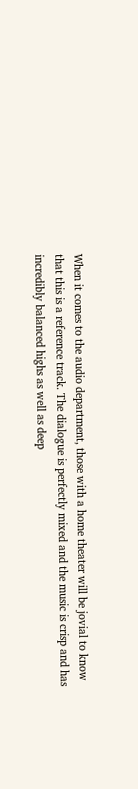When it comes to the audio department, those with a home theater will be jovial to know that this is a reference track. The dialogue is perfectly mixed and the music is crisp and has incredibly balanced highs as well as deep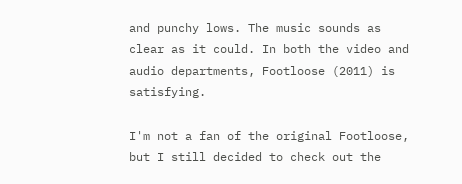and punchy lows. The music sounds as clear as it could. In both the video and audio departments, Footloose (2011) is satisfying.

I'm not a fan of the original Footloose, but I still decided to check out the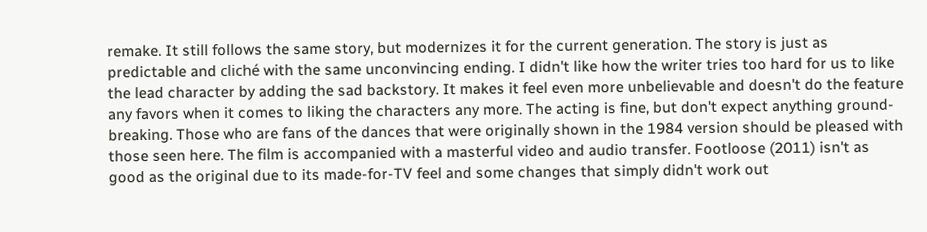remake. It still follows the same story, but modernizes it for the current generation. The story is just as predictable and cliché with the same unconvincing ending. I didn't like how the writer tries too hard for us to like the lead character by adding the sad backstory. It makes it feel even more unbelievable and doesn't do the feature any favors when it comes to liking the characters any more. The acting is fine, but don't expect anything ground-breaking. Those who are fans of the dances that were originally shown in the 1984 version should be pleased with those seen here. The film is accompanied with a masterful video and audio transfer. Footloose (2011) isn't as good as the original due to its made-for-TV feel and some changes that simply didn't work out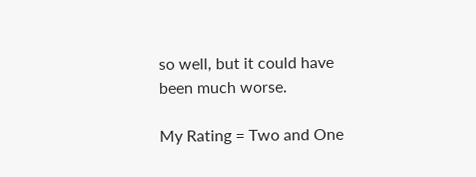so well, but it could have been much worse.

My Rating = Two and One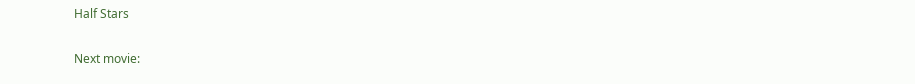Half Stars

Next movie: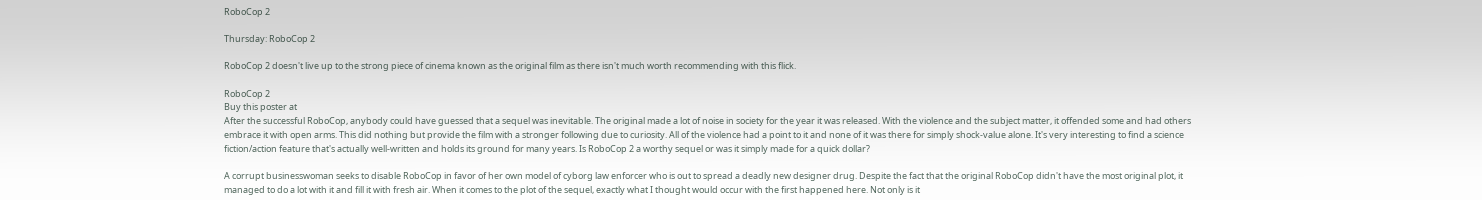RoboCop 2

Thursday: RoboCop 2

RoboCop 2 doesn't live up to the strong piece of cinema known as the original film as there isn't much worth recommending with this flick.

RoboCop 2
Buy this poster at
After the successful RoboCop, anybody could have guessed that a sequel was inevitable. The original made a lot of noise in society for the year it was released. With the violence and the subject matter, it offended some and had others embrace it with open arms. This did nothing but provide the film with a stronger following due to curiosity. All of the violence had a point to it and none of it was there for simply shock-value alone. It's very interesting to find a science fiction/action feature that's actually well-written and holds its ground for many years. Is RoboCop 2 a worthy sequel or was it simply made for a quick dollar?

A corrupt businesswoman seeks to disable RoboCop in favor of her own model of cyborg law enforcer who is out to spread a deadly new designer drug. Despite the fact that the original RoboCop didn't have the most original plot, it managed to do a lot with it and fill it with fresh air. When it comes to the plot of the sequel, exactly what I thought would occur with the first happened here. Not only is it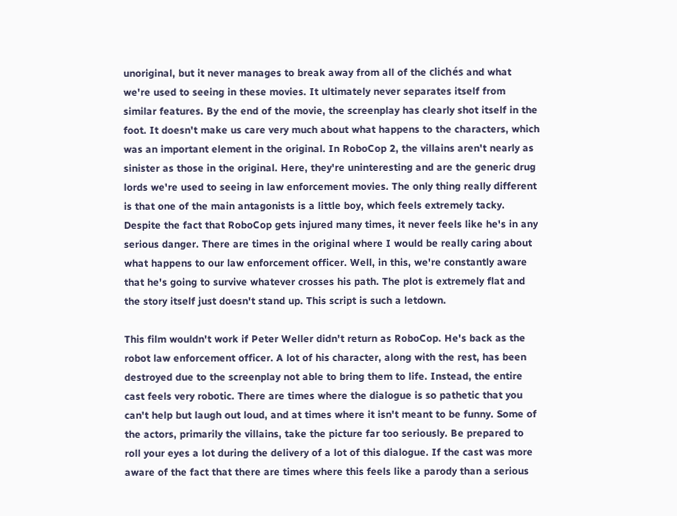unoriginal, but it never manages to break away from all of the clichés and what we're used to seeing in these movies. It ultimately never separates itself from similar features. By the end of the movie, the screenplay has clearly shot itself in the foot. It doesn't make us care very much about what happens to the characters, which was an important element in the original. In RoboCop 2, the villains aren't nearly as sinister as those in the original. Here, they're uninteresting and are the generic drug lords we're used to seeing in law enforcement movies. The only thing really different is that one of the main antagonists is a little boy, which feels extremely tacky. Despite the fact that RoboCop gets injured many times, it never feels like he's in any serious danger. There are times in the original where I would be really caring about what happens to our law enforcement officer. Well, in this, we're constantly aware that he's going to survive whatever crosses his path. The plot is extremely flat and the story itself just doesn't stand up. This script is such a letdown.

This film wouldn't work if Peter Weller didn't return as RoboCop. He's back as the robot law enforcement officer. A lot of his character, along with the rest, has been destroyed due to the screenplay not able to bring them to life. Instead, the entire cast feels very robotic. There are times where the dialogue is so pathetic that you can't help but laugh out loud, and at times where it isn't meant to be funny. Some of the actors, primarily the villains, take the picture far too seriously. Be prepared to roll your eyes a lot during the delivery of a lot of this dialogue. If the cast was more aware of the fact that there are times where this feels like a parody than a serious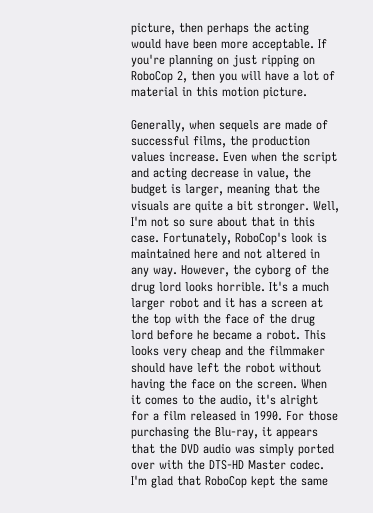picture, then perhaps the acting would have been more acceptable. If you're planning on just ripping on RoboCop 2, then you will have a lot of material in this motion picture.

Generally, when sequels are made of successful films, the production values increase. Even when the script and acting decrease in value, the budget is larger, meaning that the visuals are quite a bit stronger. Well, I'm not so sure about that in this case. Fortunately, RoboCop's look is maintained here and not altered in any way. However, the cyborg of the drug lord looks horrible. It's a much larger robot and it has a screen at the top with the face of the drug lord before he became a robot. This looks very cheap and the filmmaker should have left the robot without having the face on the screen. When it comes to the audio, it's alright for a film released in 1990. For those purchasing the Blu-ray, it appears that the DVD audio was simply ported over with the DTS-HD Master codec. I'm glad that RoboCop kept the same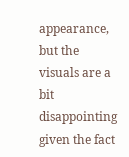appearance, but the visuals are a bit disappointing given the fact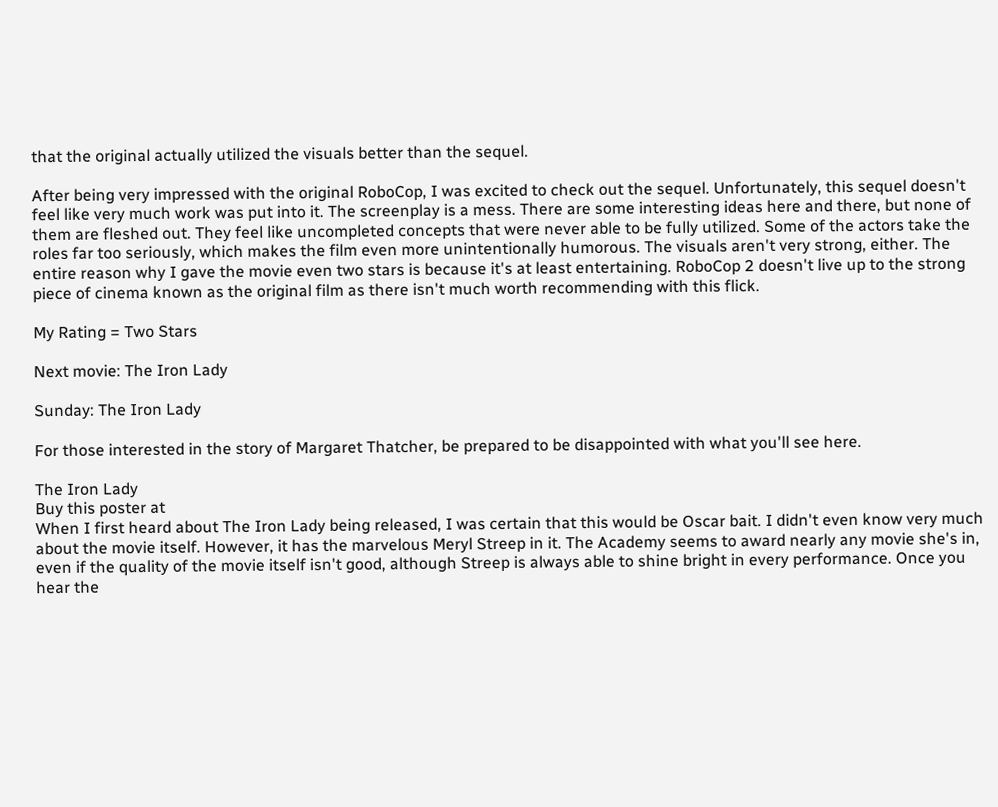that the original actually utilized the visuals better than the sequel.

After being very impressed with the original RoboCop, I was excited to check out the sequel. Unfortunately, this sequel doesn't feel like very much work was put into it. The screenplay is a mess. There are some interesting ideas here and there, but none of them are fleshed out. They feel like uncompleted concepts that were never able to be fully utilized. Some of the actors take the roles far too seriously, which makes the film even more unintentionally humorous. The visuals aren't very strong, either. The entire reason why I gave the movie even two stars is because it's at least entertaining. RoboCop 2 doesn't live up to the strong piece of cinema known as the original film as there isn't much worth recommending with this flick.

My Rating = Two Stars

Next movie: The Iron Lady

Sunday: The Iron Lady

For those interested in the story of Margaret Thatcher, be prepared to be disappointed with what you'll see here.

The Iron Lady
Buy this poster at
When I first heard about The Iron Lady being released, I was certain that this would be Oscar bait. I didn't even know very much about the movie itself. However, it has the marvelous Meryl Streep in it. The Academy seems to award nearly any movie she's in, even if the quality of the movie itself isn't good, although Streep is always able to shine bright in every performance. Once you hear the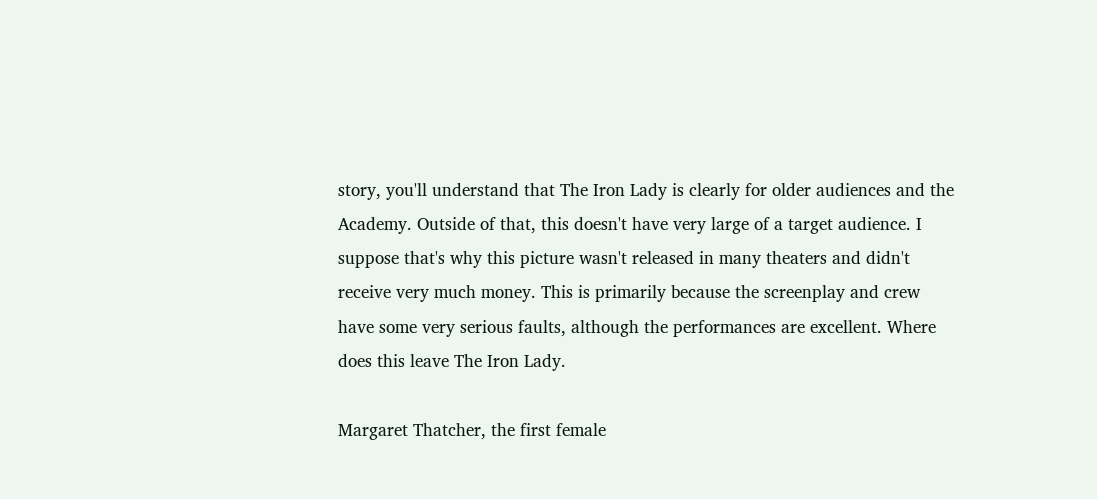story, you'll understand that The Iron Lady is clearly for older audiences and the Academy. Outside of that, this doesn't have very large of a target audience. I suppose that's why this picture wasn't released in many theaters and didn't receive very much money. This is primarily because the screenplay and crew have some very serious faults, although the performances are excellent. Where does this leave The Iron Lady.

Margaret Thatcher, the first female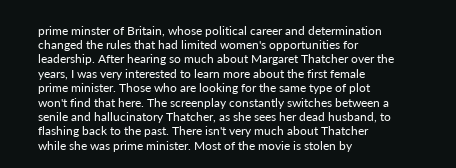prime minster of Britain, whose political career and determination changed the rules that had limited women's opportunities for leadership. After hearing so much about Margaret Thatcher over the years, I was very interested to learn more about the first female prime minister. Those who are looking for the same type of plot won't find that here. The screenplay constantly switches between a senile and hallucinatory Thatcher, as she sees her dead husband, to flashing back to the past. There isn't very much about Thatcher while she was prime minister. Most of the movie is stolen by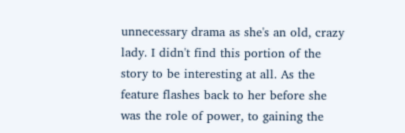unnecessary drama as she's an old, crazy lady. I didn't find this portion of the story to be interesting at all. As the feature flashes back to her before she was the role of power, to gaining the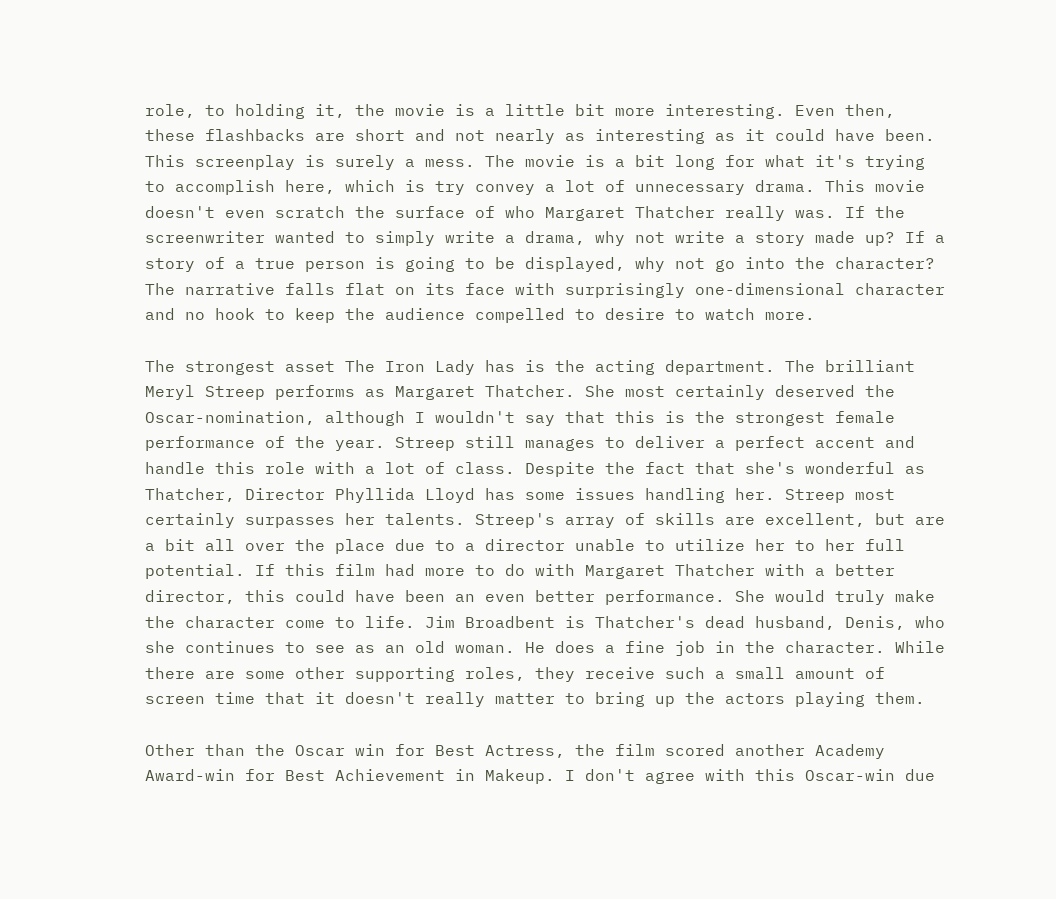role, to holding it, the movie is a little bit more interesting. Even then, these flashbacks are short and not nearly as interesting as it could have been. This screenplay is surely a mess. The movie is a bit long for what it's trying to accomplish here, which is try convey a lot of unnecessary drama. This movie doesn't even scratch the surface of who Margaret Thatcher really was. If the screenwriter wanted to simply write a drama, why not write a story made up? If a story of a true person is going to be displayed, why not go into the character? The narrative falls flat on its face with surprisingly one-dimensional character and no hook to keep the audience compelled to desire to watch more.

The strongest asset The Iron Lady has is the acting department. The brilliant Meryl Streep performs as Margaret Thatcher. She most certainly deserved the Oscar-nomination, although I wouldn't say that this is the strongest female performance of the year. Streep still manages to deliver a perfect accent and handle this role with a lot of class. Despite the fact that she's wonderful as Thatcher, Director Phyllida Lloyd has some issues handling her. Streep most certainly surpasses her talents. Streep's array of skills are excellent, but are a bit all over the place due to a director unable to utilize her to her full potential. If this film had more to do with Margaret Thatcher with a better director, this could have been an even better performance. She would truly make the character come to life. Jim Broadbent is Thatcher's dead husband, Denis, who she continues to see as an old woman. He does a fine job in the character. While there are some other supporting roles, they receive such a small amount of screen time that it doesn't really matter to bring up the actors playing them.

Other than the Oscar win for Best Actress, the film scored another Academy Award-win for Best Achievement in Makeup. I don't agree with this Oscar-win due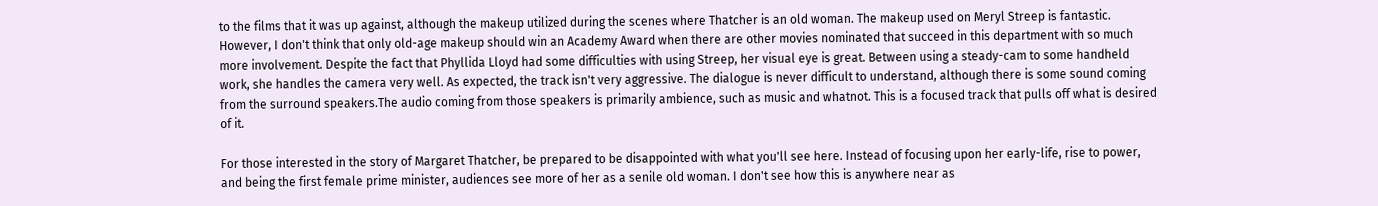to the films that it was up against, although the makeup utilized during the scenes where Thatcher is an old woman. The makeup used on Meryl Streep is fantastic. However, I don't think that only old-age makeup should win an Academy Award when there are other movies nominated that succeed in this department with so much more involvement. Despite the fact that Phyllida Lloyd had some difficulties with using Streep, her visual eye is great. Between using a steady-cam to some handheld work, she handles the camera very well. As expected, the track isn't very aggressive. The dialogue is never difficult to understand, although there is some sound coming from the surround speakers.The audio coming from those speakers is primarily ambience, such as music and whatnot. This is a focused track that pulls off what is desired of it.

For those interested in the story of Margaret Thatcher, be prepared to be disappointed with what you'll see here. Instead of focusing upon her early-life, rise to power, and being the first female prime minister, audiences see more of her as a senile old woman. I don't see how this is anywhere near as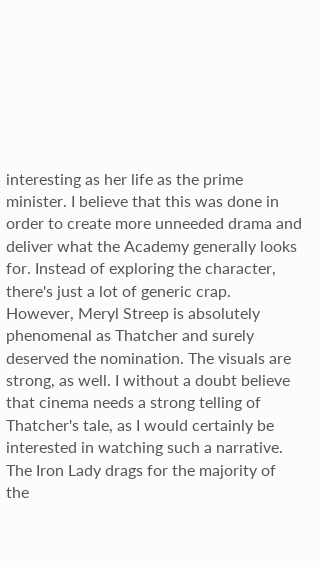interesting as her life as the prime minister. I believe that this was done in order to create more unneeded drama and deliver what the Academy generally looks for. Instead of exploring the character, there's just a lot of generic crap. However, Meryl Streep is absolutely phenomenal as Thatcher and surely deserved the nomination. The visuals are strong, as well. I without a doubt believe that cinema needs a strong telling of Thatcher's tale, as I would certainly be interested in watching such a narrative. The Iron Lady drags for the majority of the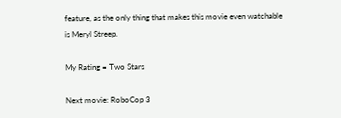feature, as the only thing that makes this movie even watchable is Meryl Streep.

My Rating = Two Stars

Next movie: RoboCop 3